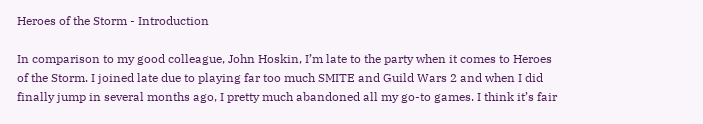Heroes of the Storm - Introduction

In comparison to my good colleague, John Hoskin, I’m late to the party when it comes to Heroes of the Storm. I joined late due to playing far too much SMITE and Guild Wars 2 and when I did finally jump in several months ago, I pretty much abandoned all my go-to games. I think it’s fair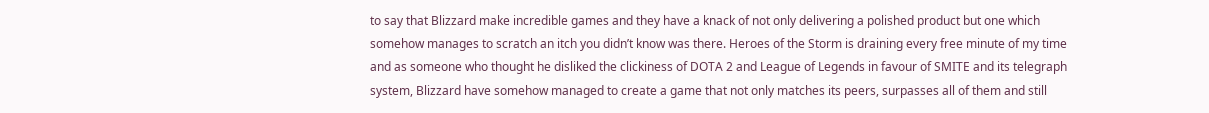to say that Blizzard make incredible games and they have a knack of not only delivering a polished product but one which somehow manages to scratch an itch you didn’t know was there. Heroes of the Storm is draining every free minute of my time and as someone who thought he disliked the clickiness of DOTA 2 and League of Legends in favour of SMITE and its telegraph system, Blizzard have somehow managed to create a game that not only matches its peers, surpasses all of them and still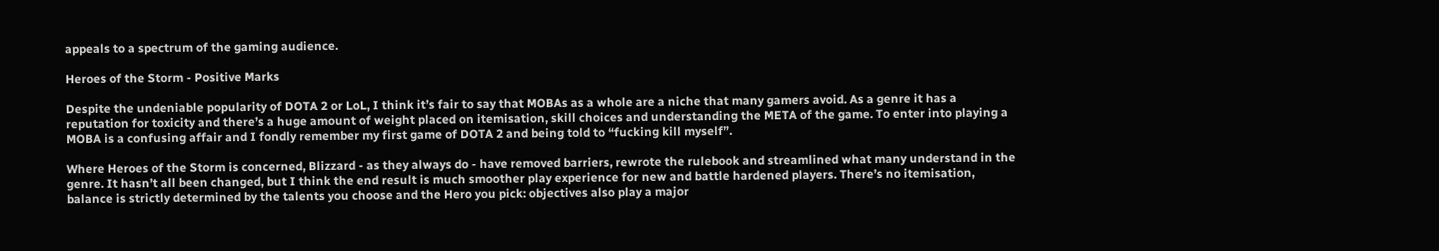appeals to a spectrum of the gaming audience.

Heroes of the Storm - Positive Marks

Despite the undeniable popularity of DOTA 2 or LoL, I think it’s fair to say that MOBAs as a whole are a niche that many gamers avoid. As a genre it has a reputation for toxicity and there’s a huge amount of weight placed on itemisation, skill choices and understanding the META of the game. To enter into playing a MOBA is a confusing affair and I fondly remember my first game of DOTA 2 and being told to “fucking kill myself”.

Where Heroes of the Storm is concerned, Blizzard - as they always do - have removed barriers, rewrote the rulebook and streamlined what many understand in the genre. It hasn’t all been changed, but I think the end result is much smoother play experience for new and battle hardened players. There’s no itemisation, balance is strictly determined by the talents you choose and the Hero you pick: objectives also play a major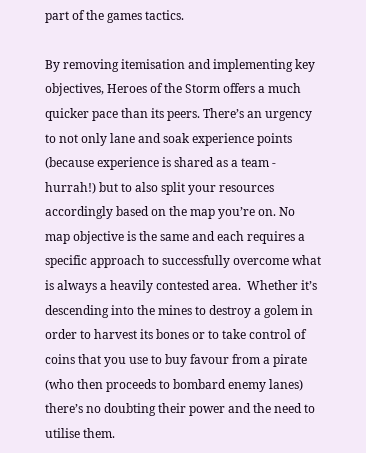part of the games tactics.

By removing itemisation and implementing key objectives, Heroes of the Storm offers a much quicker pace than its peers. There’s an urgency to not only lane and soak experience points (because experience is shared as a team - hurrah!) but to also split your resources accordingly based on the map you’re on. No map objective is the same and each requires a specific approach to successfully overcome what is always a heavily contested area.  Whether it’s descending into the mines to destroy a golem in order to harvest its bones or to take control of coins that you use to buy favour from a pirate (who then proceeds to bombard enemy lanes) there’s no doubting their power and the need to utilise them.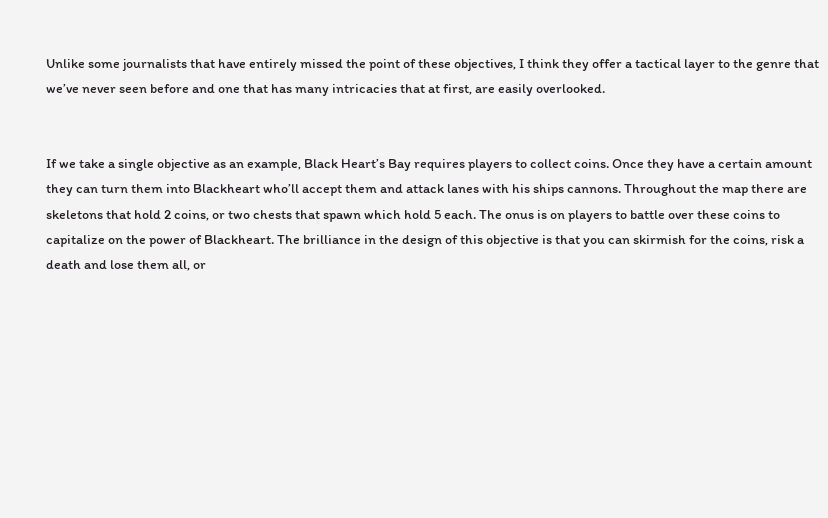Unlike some journalists that have entirely missed the point of these objectives, I think they offer a tactical layer to the genre that we’ve never seen before and one that has many intricacies that at first, are easily overlooked.


If we take a single objective as an example, Black Heart’s Bay requires players to collect coins. Once they have a certain amount they can turn them into Blackheart who’ll accept them and attack lanes with his ships cannons. Throughout the map there are skeletons that hold 2 coins, or two chests that spawn which hold 5 each. The onus is on players to battle over these coins to capitalize on the power of Blackheart. The brilliance in the design of this objective is that you can skirmish for the coins, risk a death and lose them all, or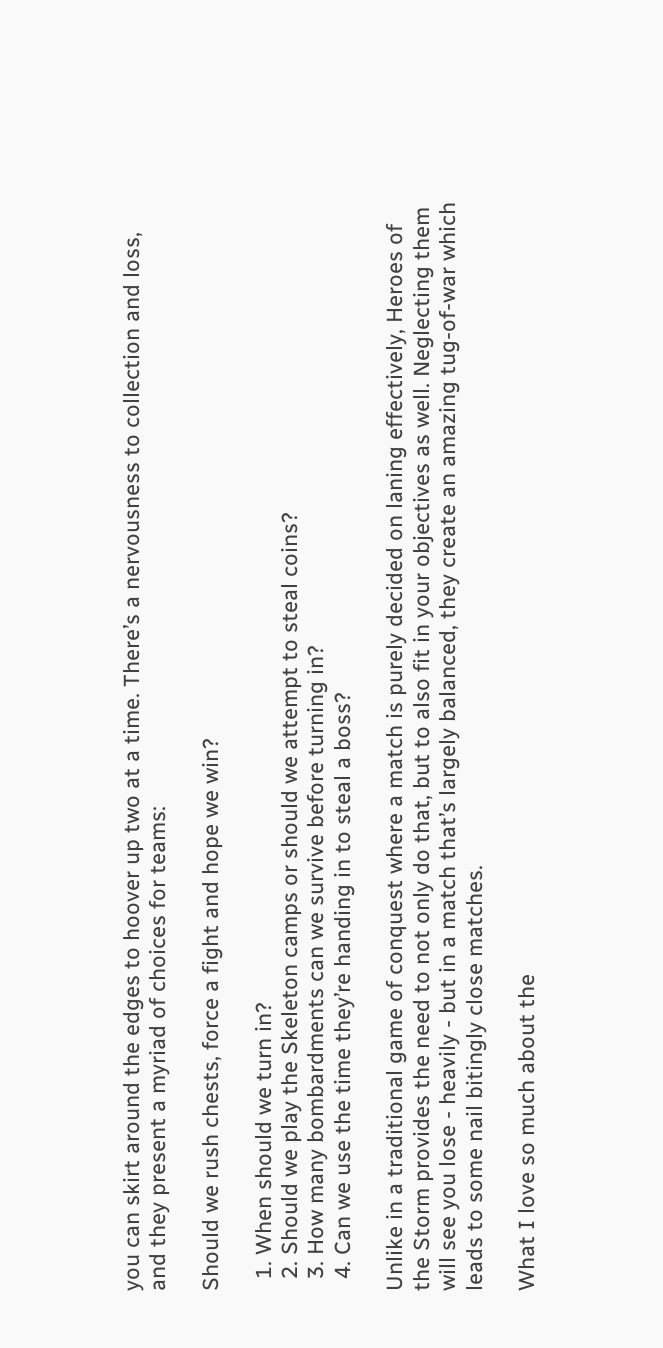you can skirt around the edges to hoover up two at a time. There’s a nervousness to collection and loss, and they present a myriad of choices for teams:

Should we rush chests, force a fight and hope we win?

  1. When should we turn in?
  2. Should we play the Skeleton camps or should we attempt to steal coins?
  3. How many bombardments can we survive before turning in?
  4. Can we use the time they’re handing in to steal a boss?

Unlike in a traditional game of conquest where a match is purely decided on laning effectively, Heroes of the Storm provides the need to not only do that, but to also fit in your objectives as well. Neglecting them will see you lose - heavily - but in a match that’s largely balanced, they create an amazing tug-of-war which leads to some nail bitingly close matches.

What I love so much about the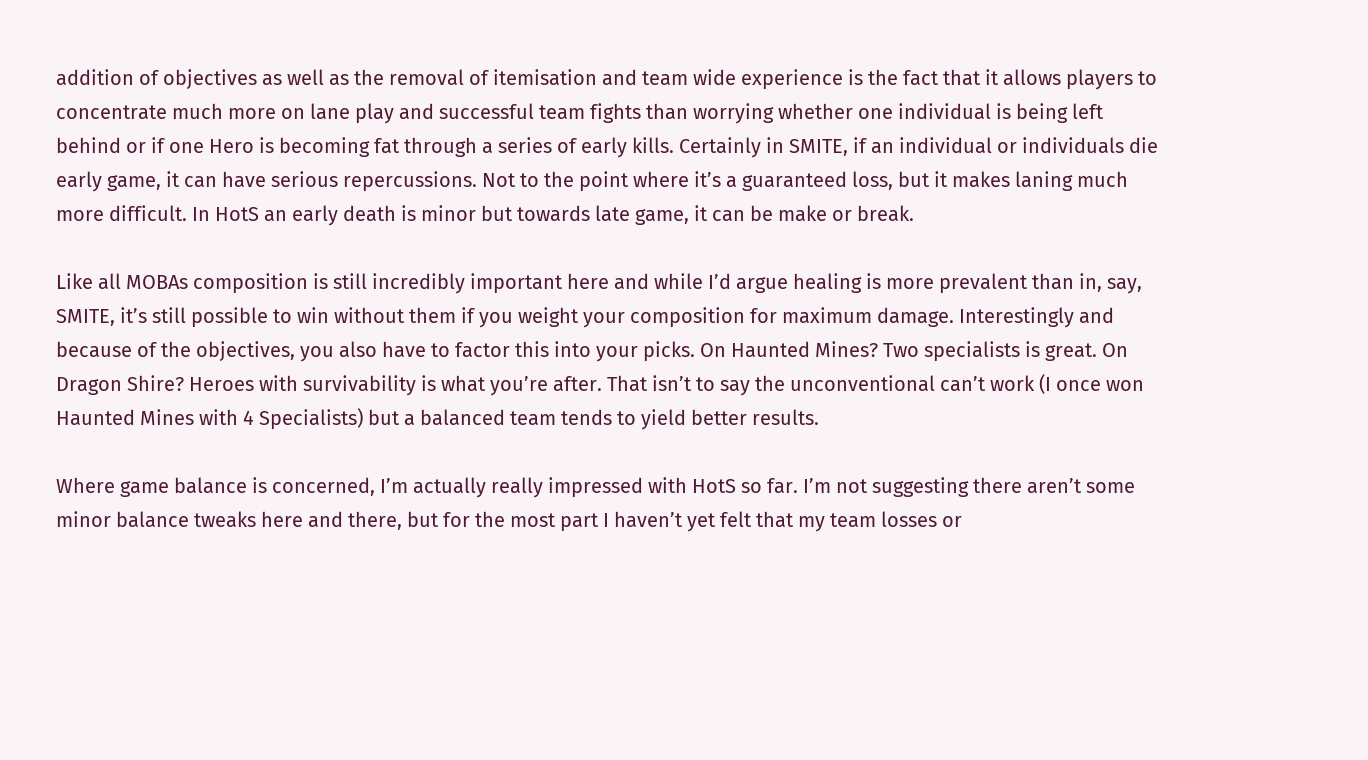addition of objectives as well as the removal of itemisation and team wide experience is the fact that it allows players to concentrate much more on lane play and successful team fights than worrying whether one individual is being left behind or if one Hero is becoming fat through a series of early kills. Certainly in SMITE, if an individual or individuals die early game, it can have serious repercussions. Not to the point where it’s a guaranteed loss, but it makes laning much more difficult. In HotS an early death is minor but towards late game, it can be make or break.

Like all MOBAs composition is still incredibly important here and while I’d argue healing is more prevalent than in, say, SMITE, it’s still possible to win without them if you weight your composition for maximum damage. Interestingly and because of the objectives, you also have to factor this into your picks. On Haunted Mines? Two specialists is great. On Dragon Shire? Heroes with survivability is what you’re after. That isn’t to say the unconventional can’t work (I once won Haunted Mines with 4 Specialists) but a balanced team tends to yield better results.

Where game balance is concerned, I’m actually really impressed with HotS so far. I’m not suggesting there aren’t some minor balance tweaks here and there, but for the most part I haven’t yet felt that my team losses or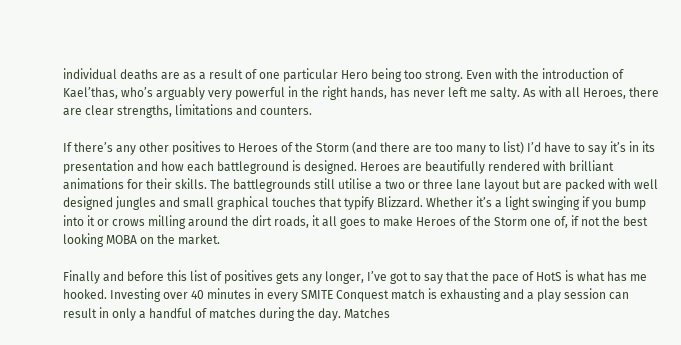individual deaths are as a result of one particular Hero being too strong. Even with the introduction of Kael’thas, who’s arguably very powerful in the right hands, has never left me salty. As with all Heroes, there are clear strengths, limitations and counters.

If there’s any other positives to Heroes of the Storm (and there are too many to list) I’d have to say it’s in its presentation and how each battleground is designed. Heroes are beautifully rendered with brilliant animations for their skills. The battlegrounds still utilise a two or three lane layout but are packed with well designed jungles and small graphical touches that typify Blizzard. Whether it’s a light swinging if you bump into it or crows milling around the dirt roads, it all goes to make Heroes of the Storm one of, if not the best looking MOBA on the market.

Finally and before this list of positives gets any longer, I’ve got to say that the pace of HotS is what has me hooked. Investing over 40 minutes in every SMITE Conquest match is exhausting and a play session can result in only a handful of matches during the day. Matches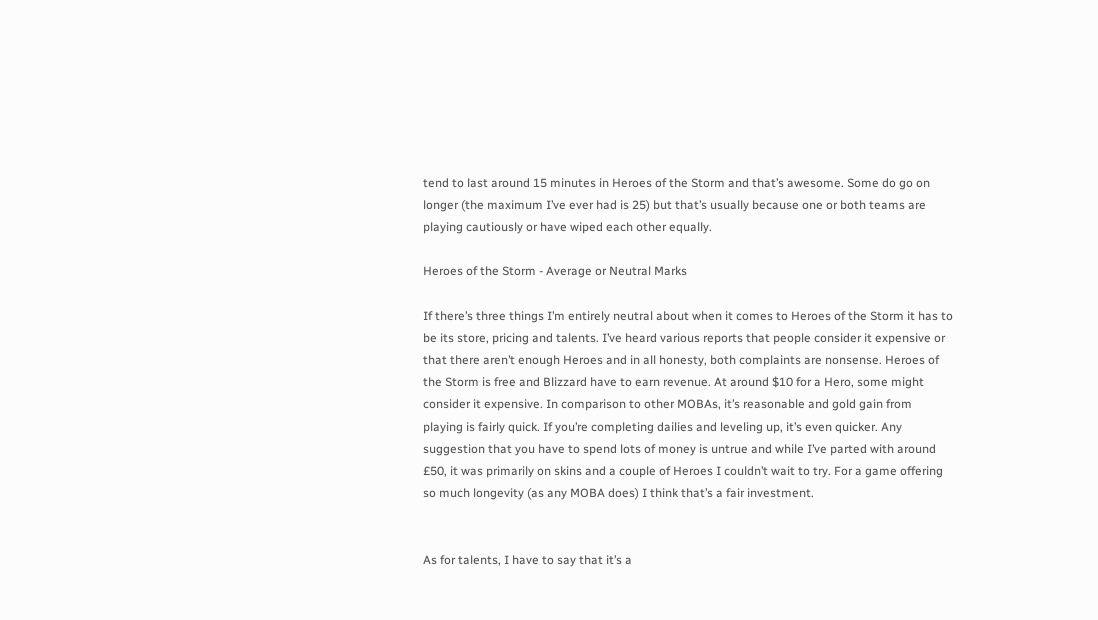tend to last around 15 minutes in Heroes of the Storm and that’s awesome. Some do go on longer (the maximum I’ve ever had is 25) but that’s usually because one or both teams are playing cautiously or have wiped each other equally.

Heroes of the Storm - Average or Neutral Marks

If there’s three things I’m entirely neutral about when it comes to Heroes of the Storm it has to be its store, pricing and talents. I’ve heard various reports that people consider it expensive or that there aren’t enough Heroes and in all honesty, both complaints are nonsense. Heroes of the Storm is free and Blizzard have to earn revenue. At around $10 for a Hero, some might consider it expensive. In comparison to other MOBAs, it’s reasonable and gold gain from playing is fairly quick. If you’re completing dailies and leveling up, it’s even quicker. Any suggestion that you have to spend lots of money is untrue and while I’ve parted with around £50, it was primarily on skins and a couple of Heroes I couldn’t wait to try. For a game offering so much longevity (as any MOBA does) I think that’s a fair investment.


As for talents, I have to say that it’s a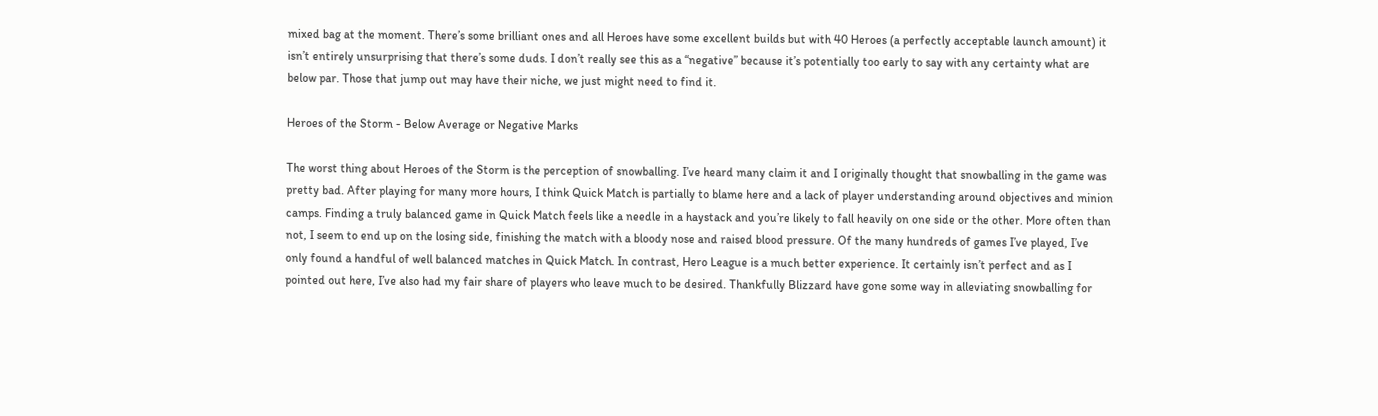mixed bag at the moment. There’s some brilliant ones and all Heroes have some excellent builds but with 40 Heroes (a perfectly acceptable launch amount) it isn’t entirely unsurprising that there’s some duds. I don’t really see this as a “negative” because it’s potentially too early to say with any certainty what are below par. Those that jump out may have their niche, we just might need to find it.

Heroes of the Storm - Below Average or Negative Marks

The worst thing about Heroes of the Storm is the perception of snowballing. I’ve heard many claim it and I originally thought that snowballing in the game was pretty bad. After playing for many more hours, I think Quick Match is partially to blame here and a lack of player understanding around objectives and minion camps. Finding a truly balanced game in Quick Match feels like a needle in a haystack and you’re likely to fall heavily on one side or the other. More often than not, I seem to end up on the losing side, finishing the match with a bloody nose and raised blood pressure. Of the many hundreds of games I’ve played, I’ve only found a handful of well balanced matches in Quick Match. In contrast, Hero League is a much better experience. It certainly isn’t perfect and as I pointed out here, I’ve also had my fair share of players who leave much to be desired. Thankfully Blizzard have gone some way in alleviating snowballing for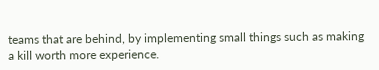teams that are behind, by implementing small things such as making a kill worth more experience.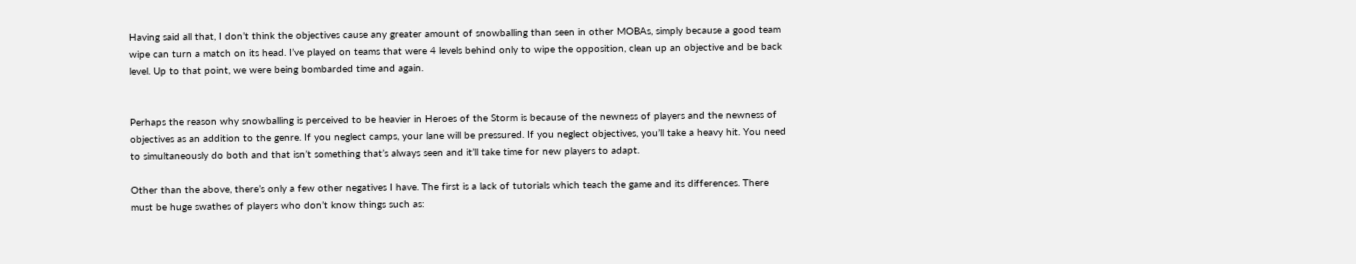Having said all that, I don’t think the objectives cause any greater amount of snowballing than seen in other MOBAs, simply because a good team wipe can turn a match on its head. I’ve played on teams that were 4 levels behind only to wipe the opposition, clean up an objective and be back level. Up to that point, we were being bombarded time and again.


Perhaps the reason why snowballing is perceived to be heavier in Heroes of the Storm is because of the newness of players and the newness of objectives as an addition to the genre. If you neglect camps, your lane will be pressured. If you neglect objectives, you’ll take a heavy hit. You need to simultaneously do both and that isn’t something that’s always seen and it’ll take time for new players to adapt.

Other than the above, there’s only a few other negatives I have. The first is a lack of tutorials which teach the game and its differences. There must be huge swathes of players who don’t know things such as: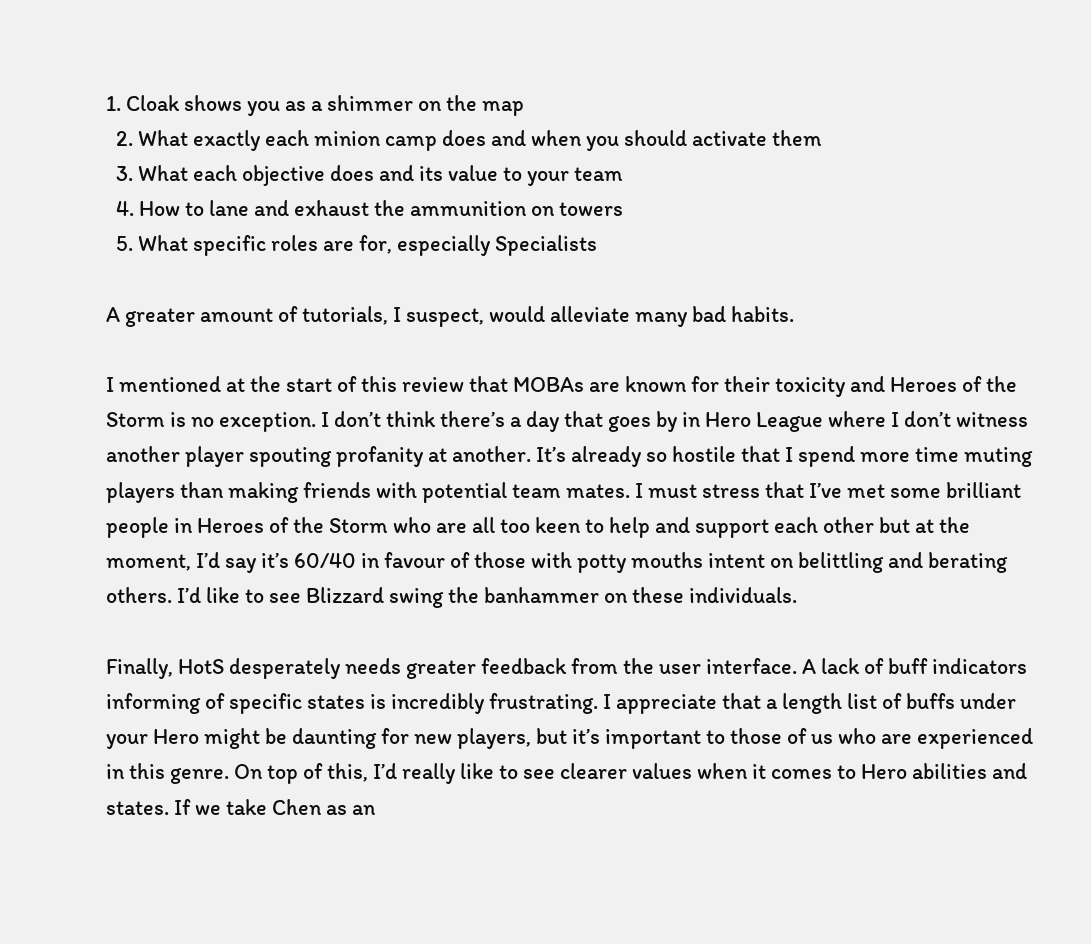1. Cloak shows you as a shimmer on the map
  2. What exactly each minion camp does and when you should activate them
  3. What each objective does and its value to your team
  4. How to lane and exhaust the ammunition on towers
  5. What specific roles are for, especially Specialists

A greater amount of tutorials, I suspect, would alleviate many bad habits.

I mentioned at the start of this review that MOBAs are known for their toxicity and Heroes of the Storm is no exception. I don’t think there’s a day that goes by in Hero League where I don’t witness another player spouting profanity at another. It’s already so hostile that I spend more time muting players than making friends with potential team mates. I must stress that I’ve met some brilliant people in Heroes of the Storm who are all too keen to help and support each other but at the moment, I’d say it’s 60/40 in favour of those with potty mouths intent on belittling and berating others. I’d like to see Blizzard swing the banhammer on these individuals.

Finally, HotS desperately needs greater feedback from the user interface. A lack of buff indicators informing of specific states is incredibly frustrating. I appreciate that a length list of buffs under your Hero might be daunting for new players, but it’s important to those of us who are experienced in this genre. On top of this, I’d really like to see clearer values when it comes to Hero abilities and states. If we take Chen as an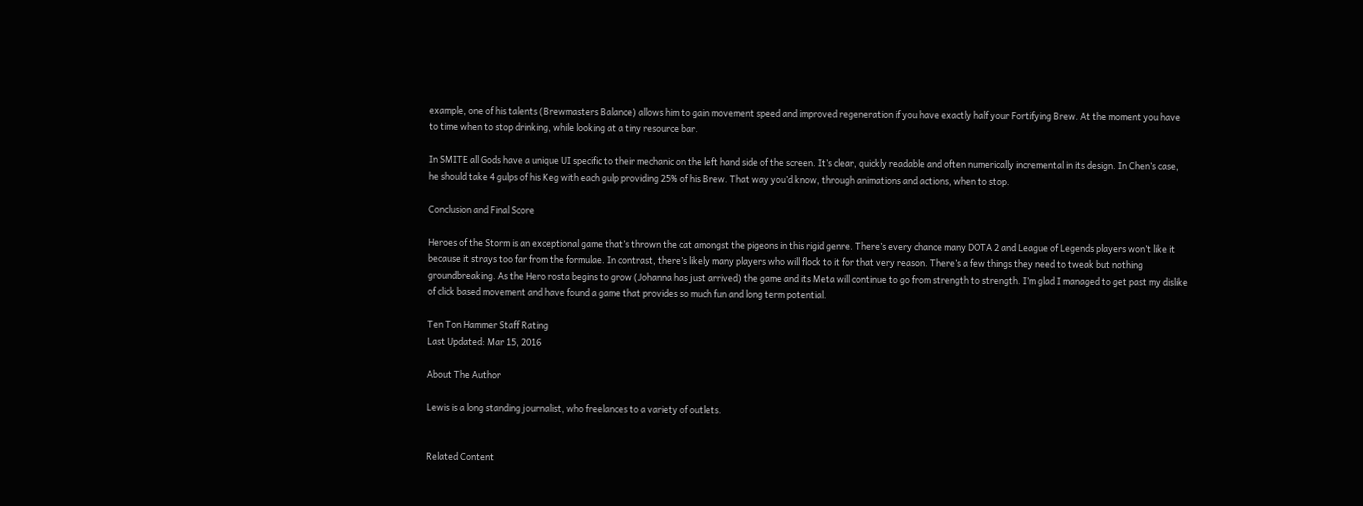example, one of his talents (Brewmasters Balance) allows him to gain movement speed and improved regeneration if you have exactly half your Fortifying Brew. At the moment you have to time when to stop drinking, while looking at a tiny resource bar.

In SMITE all Gods have a unique UI specific to their mechanic on the left hand side of the screen. It’s clear, quickly readable and often numerically incremental in its design. In Chen’s case, he should take 4 gulps of his Keg with each gulp providing 25% of his Brew. That way you’d know, through animations and actions, when to stop.

Conclusion and Final Score

Heroes of the Storm is an exceptional game that’s thrown the cat amongst the pigeons in this rigid genre. There’s every chance many DOTA 2 and League of Legends players won’t like it because it strays too far from the formulae. In contrast, there’s likely many players who will flock to it for that very reason. There’s a few things they need to tweak but nothing groundbreaking. As the Hero rosta begins to grow (Johanna has just arrived) the game and its Meta will continue to go from strength to strength. I’m glad I managed to get past my dislike of click based movement and have found a game that provides so much fun and long term potential.

Ten Ton Hammer Staff Rating
Last Updated: Mar 15, 2016

About The Author

Lewis is a long standing journalist, who freelances to a variety of outlets.


Related Content